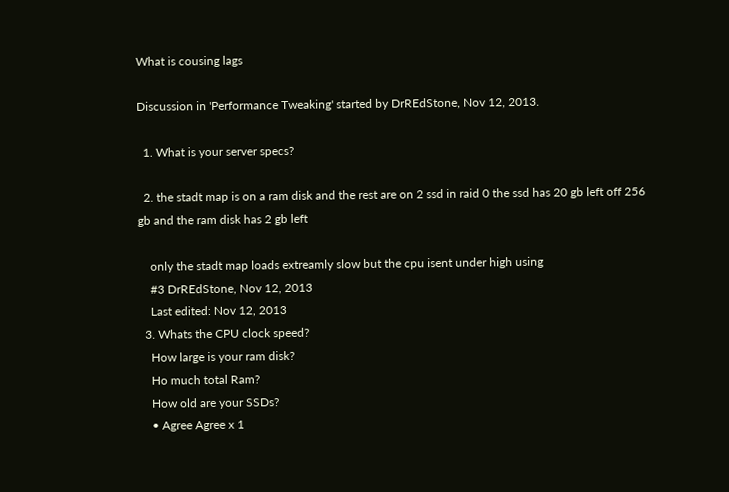What is cousing lags

Discussion in 'Performance Tweaking' started by DrREdStone, Nov 12, 2013.

  1. What is your server specs?

  2. the stadt map is on a ram disk and the rest are on 2 ssd in raid 0 the ssd has 20 gb left off 256 gb and the ram disk has 2 gb left

    only the stadt map loads extreamly slow but the cpu isent under high using
    #3 DrREdStone, Nov 12, 2013
    Last edited: Nov 12, 2013
  3. Whats the CPU clock speed?
    How large is your ram disk?
    Ho much total Ram?
    How old are your SSDs?
    • Agree Agree x 1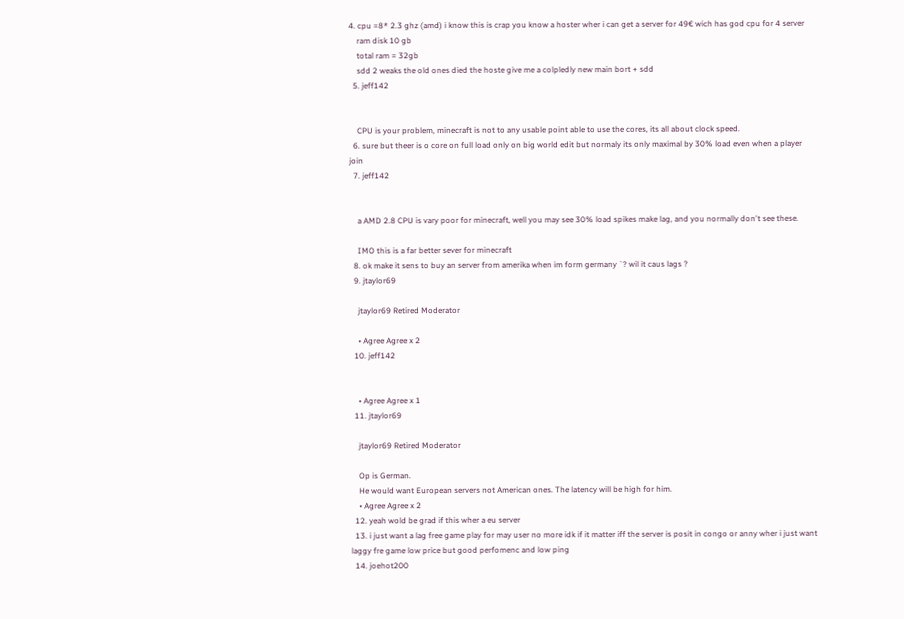4. cpu =8* 2.3 ghz (amd) i know this is crap you know a hoster wher i can get a server for 49€ wich has god cpu for 4 server
    ram disk 10 gb
    total ram = 32gb
    sdd 2 weaks the old ones died the hoste give me a colpledly new main bort + sdd
  5. jeff142


    CPU is your problem, minecraft is not to any usable point able to use the cores, its all about clock speed.
  6. sure but theer is o core on full load only on big world edit but normaly its only maximal by 30% load even when a player join
  7. jeff142


    a AMD 2.8 CPU is vary poor for minecraft, well you may see 30% load spikes make lag, and you normally don't see these.

    IMO this is a far better sever for minecraft
  8. ok make it sens to buy an server from amerika when im form germany `? wil it caus lags ?
  9. jtaylor69

    jtaylor69 Retired Moderator

    • Agree Agree x 2
  10. jeff142


    • Agree Agree x 1
  11. jtaylor69

    jtaylor69 Retired Moderator

    Op is German.
    He would want European servers not American ones. The latency will be high for him.
    • Agree Agree x 2
  12. yeah wold be grad if this wher a eu server
  13. i just want a lag free game play for may user no more idk if it matter iff the server is posit in congo or anny wher i just want laggy fre game low price but good perfomenc and low ping
  14. joehot200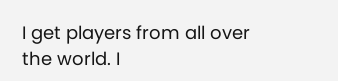I get players from all over the world. I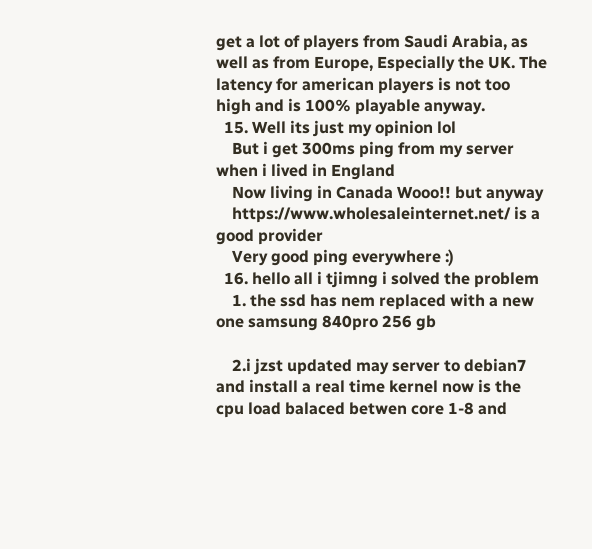get a lot of players from Saudi Arabia, as well as from Europe, Especially the UK. The latency for american players is not too high and is 100% playable anyway.
  15. Well its just my opinion lol
    But i get 300ms ping from my server when i lived in England
    Now living in Canada Wooo!! but anyway
    https://www.wholesaleinternet.net/ is a good provider
    Very good ping everywhere :)
  16. hello all i tjimng i solved the problem
    1. the ssd has nem replaced with a new one samsung 840pro 256 gb

    2.i jzst updated may server to debian7 and install a real time kernel now is the cpu load balaced betwen core 1-8 and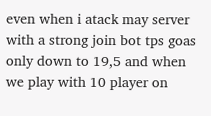even when i atack may server with a strong join bot tps goas only down to 19,5 and when we play with 10 player on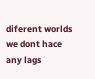diferent worlds we dont hace any lags